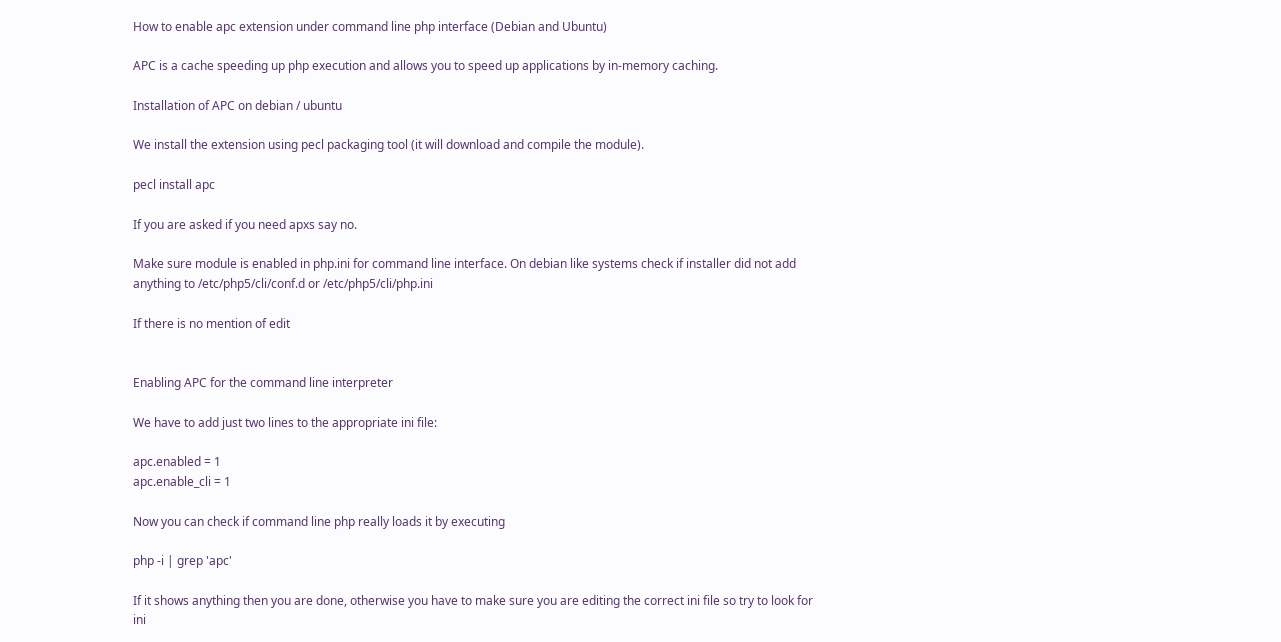How to enable apc extension under command line php interface (Debian and Ubuntu)

APC is a cache speeding up php execution and allows you to speed up applications by in-memory caching.

Installation of APC on debian / ubuntu

We install the extension using pecl packaging tool (it will download and compile the module).

pecl install apc

If you are asked if you need apxs say no.

Make sure module is enabled in php.ini for command line interface. On debian like systems check if installer did not add anything to /etc/php5/cli/conf.d or /etc/php5/cli/php.ini

If there is no mention of edit


Enabling APC for the command line interpreter

We have to add just two lines to the appropriate ini file:

apc.enabled = 1
apc.enable_cli = 1

Now you can check if command line php really loads it by executing

php -i | grep 'apc'

If it shows anything then you are done, otherwise you have to make sure you are editing the correct ini file so try to look for ini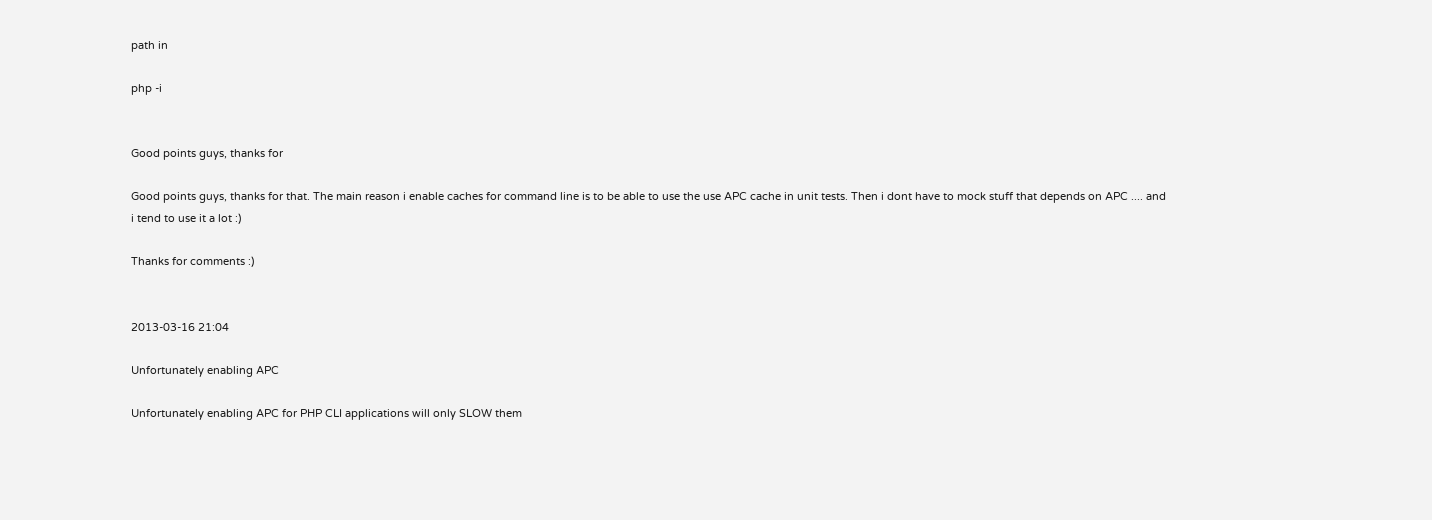path in

php -i


Good points guys, thanks for

Good points guys, thanks for that. The main reason i enable caches for command line is to be able to use the use APC cache in unit tests. Then i dont have to mock stuff that depends on APC .... and i tend to use it a lot :)

Thanks for comments :)


2013-03-16 21:04

Unfortunately enabling APC

Unfortunately enabling APC for PHP CLI applications will only SLOW them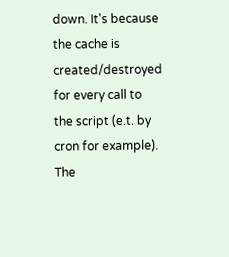down. It's because the cache is created/destroyed for every call to the script (e.t. by cron for example).
The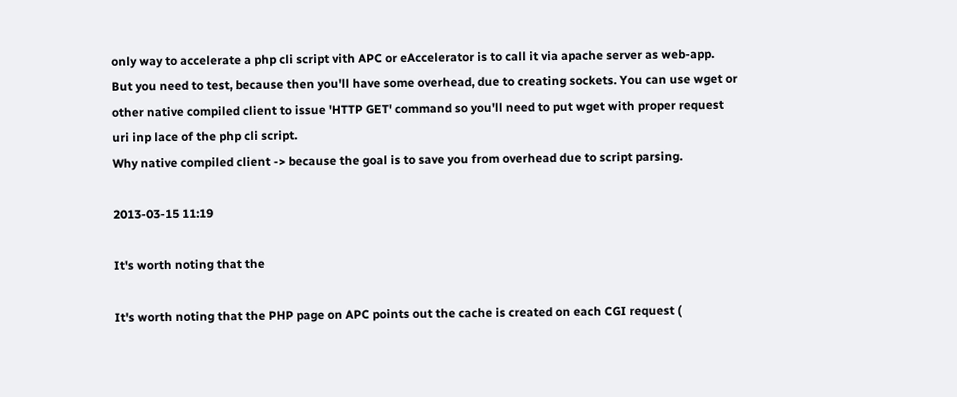only way to accelerate a php cli script vith APC or eAccelerator is to call it via apache server as web-app.
But you need to test, because then you'll have some overhead, due to creating sockets. You can use wget or other native compiled client to issue 'HTTP GET' command so you'll need to put wget with proper request uri inp lace of the php cli script.
Why native compiled client -> because the goal is to save you from overhead due to script parsing.

2013-03-15 11:19

It's worth noting that the

It's worth noting that the PHP page on APC points out the cache is created on each CGI request (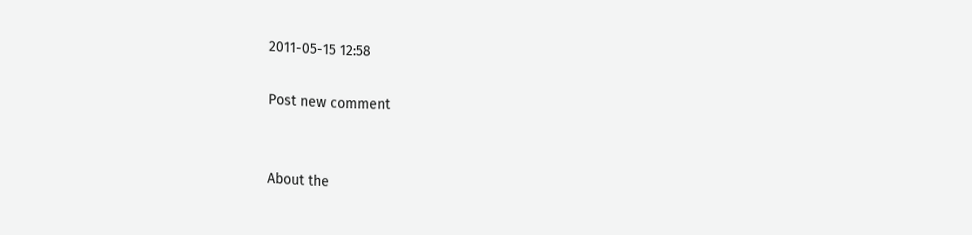2011-05-15 12:58

Post new comment


About the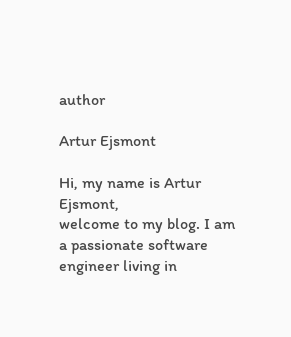author

Artur Ejsmont

Hi, my name is Artur Ejsmont,
welcome to my blog. I am a passionate software engineer living in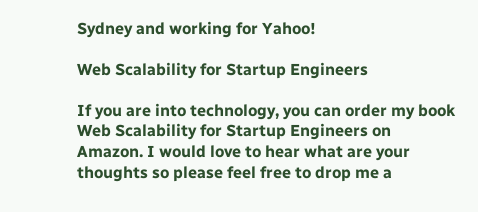Sydney and working for Yahoo!

Web Scalability for Startup Engineers

If you are into technology, you can order my book Web Scalability for Startup Engineers on Amazon. I would love to hear what are your thoughts so please feel free to drop me a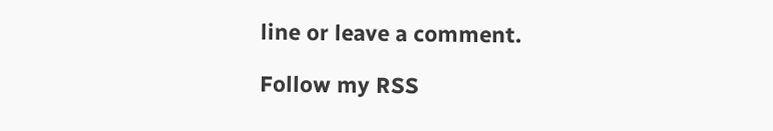line or leave a comment.

Follow my RSS